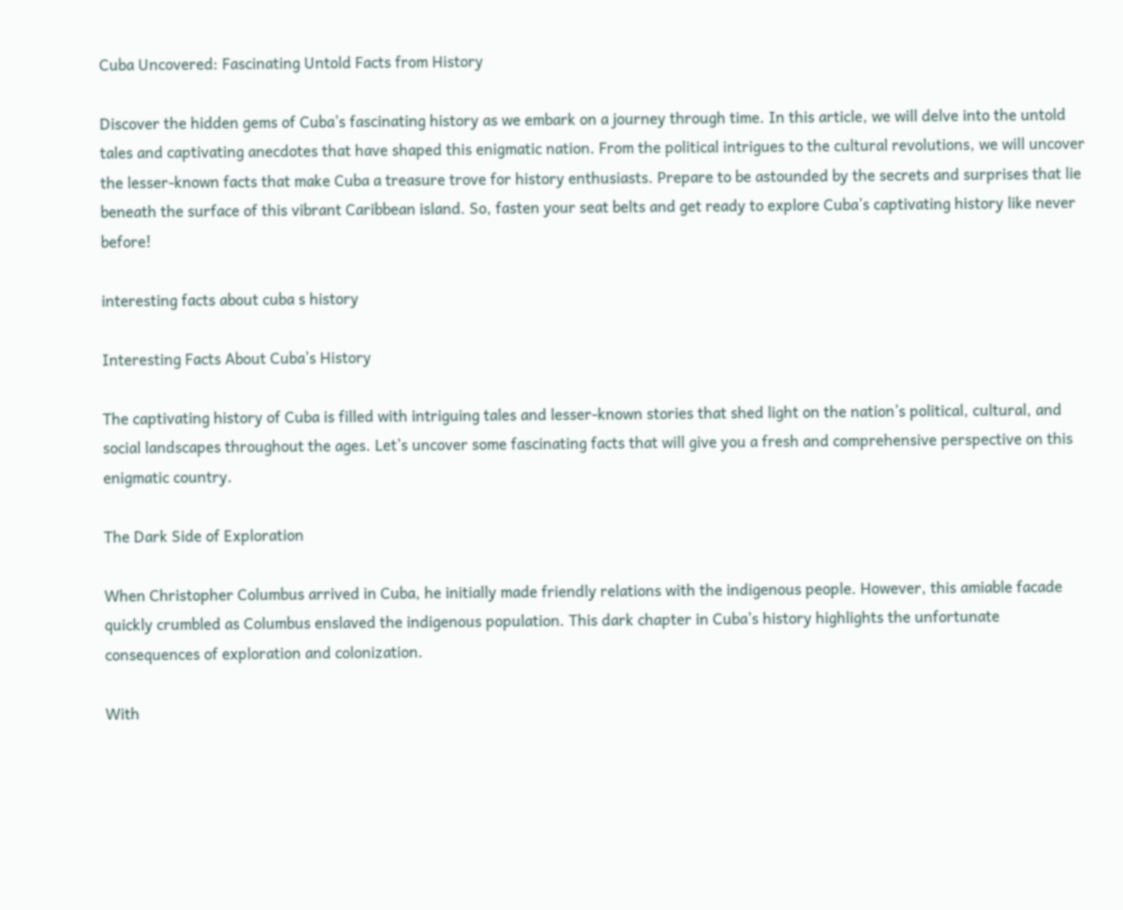Cuba Uncovered: Fascinating Untold Facts from History

Discover the hidden gems of Cuba’s fascinating history as we embark on a journey through time. In this article, we will delve into the untold tales and captivating anecdotes that have shaped this enigmatic nation. From the political intrigues to the cultural revolutions, we will uncover the lesser-known facts that make Cuba a treasure trove for history enthusiasts. Prepare to be astounded by the secrets and surprises that lie beneath the surface of this vibrant Caribbean island. So, fasten your seat belts and get ready to explore Cuba’s captivating history like never before!

interesting facts about cuba s history

Interesting Facts About Cuba’s History

The captivating history of Cuba is filled with intriguing tales and lesser-known stories that shed light on the nation’s political, cultural, and social landscapes throughout the ages. Let’s uncover some fascinating facts that will give you a fresh and comprehensive perspective on this enigmatic country.

The Dark Side of Exploration

When Christopher Columbus arrived in Cuba, he initially made friendly relations with the indigenous people. However, this amiable facade quickly crumbled as Columbus enslaved the indigenous population. This dark chapter in Cuba’s history highlights the unfortunate consequences of exploration and colonization.

With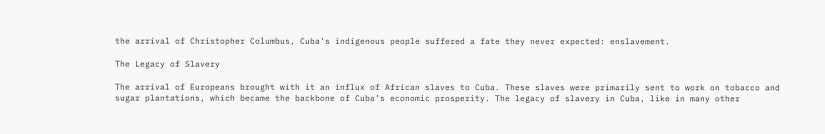the arrival of Christopher Columbus, Cuba’s indigenous people suffered a fate they never expected: enslavement.

The Legacy of Slavery

The arrival of Europeans brought with it an influx of African slaves to Cuba. These slaves were primarily sent to work on tobacco and sugar plantations, which became the backbone of Cuba’s economic prosperity. The legacy of slavery in Cuba, like in many other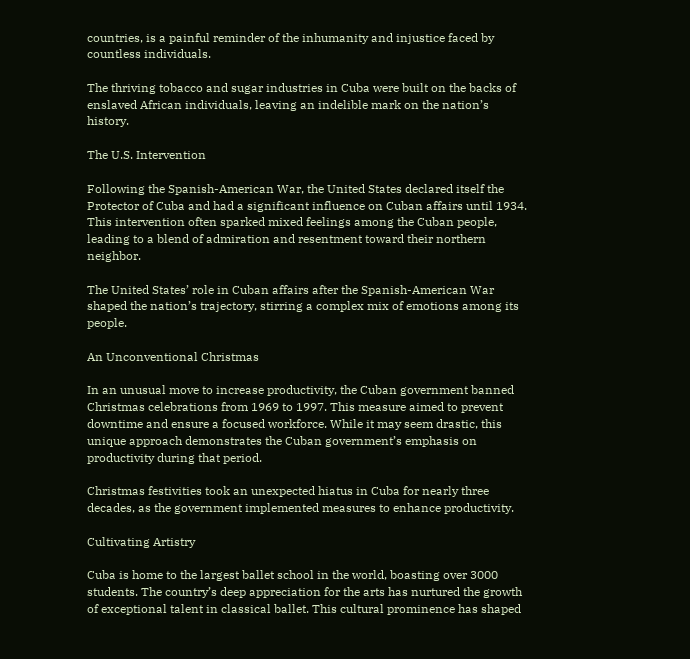countries, is a painful reminder of the inhumanity and injustice faced by countless individuals.

The thriving tobacco and sugar industries in Cuba were built on the backs of enslaved African individuals, leaving an indelible mark on the nation’s history.

The U.S. Intervention

Following the Spanish-American War, the United States declared itself the Protector of Cuba and had a significant influence on Cuban affairs until 1934. This intervention often sparked mixed feelings among the Cuban people, leading to a blend of admiration and resentment toward their northern neighbor.

The United States’ role in Cuban affairs after the Spanish-American War shaped the nation’s trajectory, stirring a complex mix of emotions among its people.

An Unconventional Christmas

In an unusual move to increase productivity, the Cuban government banned Christmas celebrations from 1969 to 1997. This measure aimed to prevent downtime and ensure a focused workforce. While it may seem drastic, this unique approach demonstrates the Cuban government’s emphasis on productivity during that period.

Christmas festivities took an unexpected hiatus in Cuba for nearly three decades, as the government implemented measures to enhance productivity.

Cultivating Artistry

Cuba is home to the largest ballet school in the world, boasting over 3000 students. The country’s deep appreciation for the arts has nurtured the growth of exceptional talent in classical ballet. This cultural prominence has shaped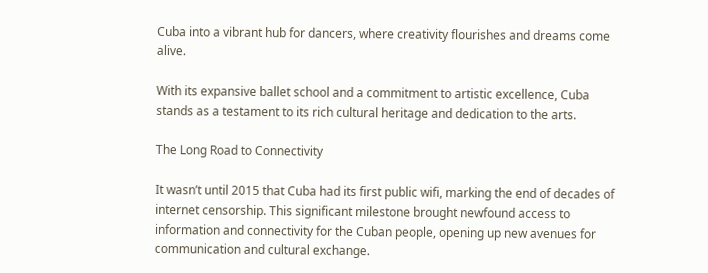Cuba into a vibrant hub for dancers, where creativity flourishes and dreams come alive.

With its expansive ballet school and a commitment to artistic excellence, Cuba stands as a testament to its rich cultural heritage and dedication to the arts.

The Long Road to Connectivity

It wasn’t until 2015 that Cuba had its first public wifi, marking the end of decades of internet censorship. This significant milestone brought newfound access to information and connectivity for the Cuban people, opening up new avenues for communication and cultural exchange.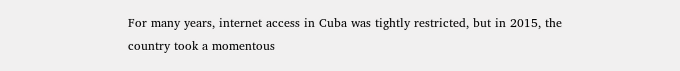For many years, internet access in Cuba was tightly restricted, but in 2015, the country took a momentous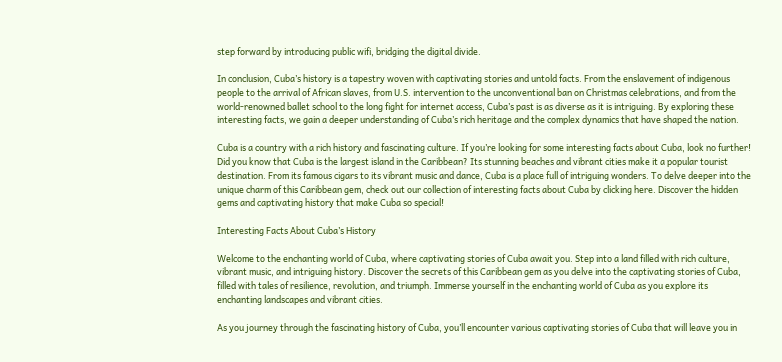step forward by introducing public wifi, bridging the digital divide.

In conclusion, Cuba’s history is a tapestry woven with captivating stories and untold facts. From the enslavement of indigenous people to the arrival of African slaves, from U.S. intervention to the unconventional ban on Christmas celebrations, and from the world-renowned ballet school to the long fight for internet access, Cuba’s past is as diverse as it is intriguing. By exploring these interesting facts, we gain a deeper understanding of Cuba’s rich heritage and the complex dynamics that have shaped the nation.

Cuba is a country with a rich history and fascinating culture. If you’re looking for some interesting facts about Cuba, look no further! Did you know that Cuba is the largest island in the Caribbean? Its stunning beaches and vibrant cities make it a popular tourist destination. From its famous cigars to its vibrant music and dance, Cuba is a place full of intriguing wonders. To delve deeper into the unique charm of this Caribbean gem, check out our collection of interesting facts about Cuba by clicking here. Discover the hidden gems and captivating history that make Cuba so special!

Interesting Facts About Cuba’s History

Welcome to the enchanting world of Cuba, where captivating stories of Cuba await you. Step into a land filled with rich culture, vibrant music, and intriguing history. Discover the secrets of this Caribbean gem as you delve into the captivating stories of Cuba, filled with tales of resilience, revolution, and triumph. Immerse yourself in the enchanting world of Cuba as you explore its enchanting landscapes and vibrant cities.

As you journey through the fascinating history of Cuba, you’ll encounter various captivating stories of Cuba that will leave you in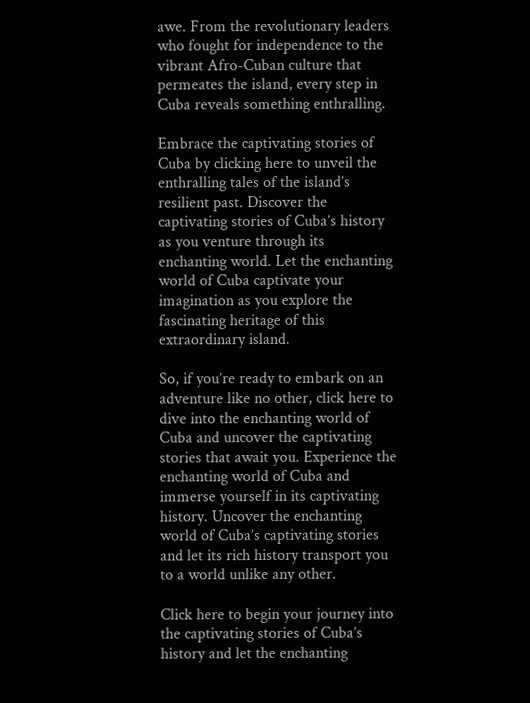awe. From the revolutionary leaders who fought for independence to the vibrant Afro-Cuban culture that permeates the island, every step in Cuba reveals something enthralling.

Embrace the captivating stories of Cuba by clicking here to unveil the enthralling tales of the island’s resilient past. Discover the captivating stories of Cuba’s history as you venture through its enchanting world. Let the enchanting world of Cuba captivate your imagination as you explore the fascinating heritage of this extraordinary island.

So, if you’re ready to embark on an adventure like no other, click here to dive into the enchanting world of Cuba and uncover the captivating stories that await you. Experience the enchanting world of Cuba and immerse yourself in its captivating history. Uncover the enchanting world of Cuba’s captivating stories and let its rich history transport you to a world unlike any other.

Click here to begin your journey into the captivating stories of Cuba’s history and let the enchanting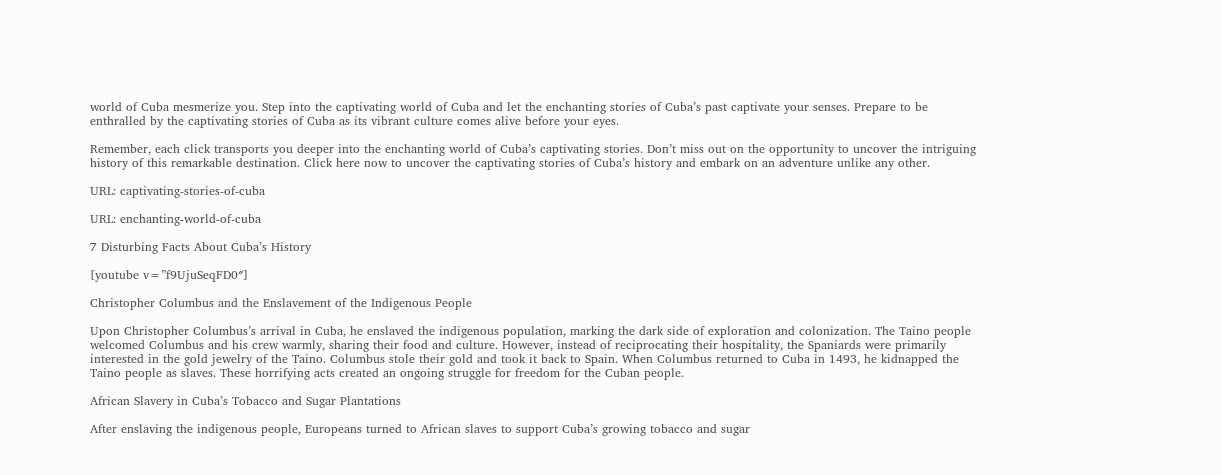world of Cuba mesmerize you. Step into the captivating world of Cuba and let the enchanting stories of Cuba’s past captivate your senses. Prepare to be enthralled by the captivating stories of Cuba as its vibrant culture comes alive before your eyes.

Remember, each click transports you deeper into the enchanting world of Cuba’s captivating stories. Don’t miss out on the opportunity to uncover the intriguing history of this remarkable destination. Click here now to uncover the captivating stories of Cuba’s history and embark on an adventure unlike any other.

URL: captivating-stories-of-cuba

URL: enchanting-world-of-cuba

7 Disturbing Facts About Cuba’s History

[youtube v=”f9UjuSeqFD0″]

Christopher Columbus and the Enslavement of the Indigenous People

Upon Christopher Columbus’s arrival in Cuba, he enslaved the indigenous population, marking the dark side of exploration and colonization. The Taino people welcomed Columbus and his crew warmly, sharing their food and culture. However, instead of reciprocating their hospitality, the Spaniards were primarily interested in the gold jewelry of the Taino. Columbus stole their gold and took it back to Spain. When Columbus returned to Cuba in 1493, he kidnapped the Taino people as slaves. These horrifying acts created an ongoing struggle for freedom for the Cuban people.

African Slavery in Cuba’s Tobacco and Sugar Plantations

After enslaving the indigenous people, Europeans turned to African slaves to support Cuba’s growing tobacco and sugar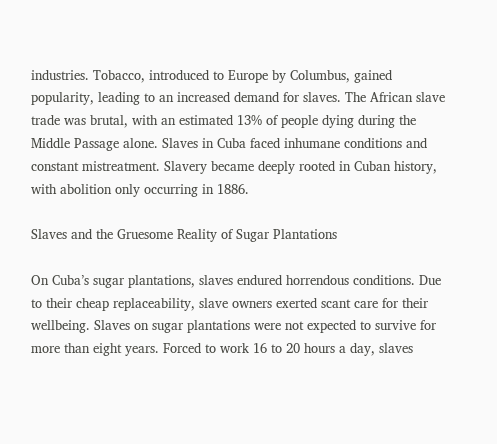industries. Tobacco, introduced to Europe by Columbus, gained popularity, leading to an increased demand for slaves. The African slave trade was brutal, with an estimated 13% of people dying during the Middle Passage alone. Slaves in Cuba faced inhumane conditions and constant mistreatment. Slavery became deeply rooted in Cuban history, with abolition only occurring in 1886.

Slaves and the Gruesome Reality of Sugar Plantations

On Cuba’s sugar plantations, slaves endured horrendous conditions. Due to their cheap replaceability, slave owners exerted scant care for their wellbeing. Slaves on sugar plantations were not expected to survive for more than eight years. Forced to work 16 to 20 hours a day, slaves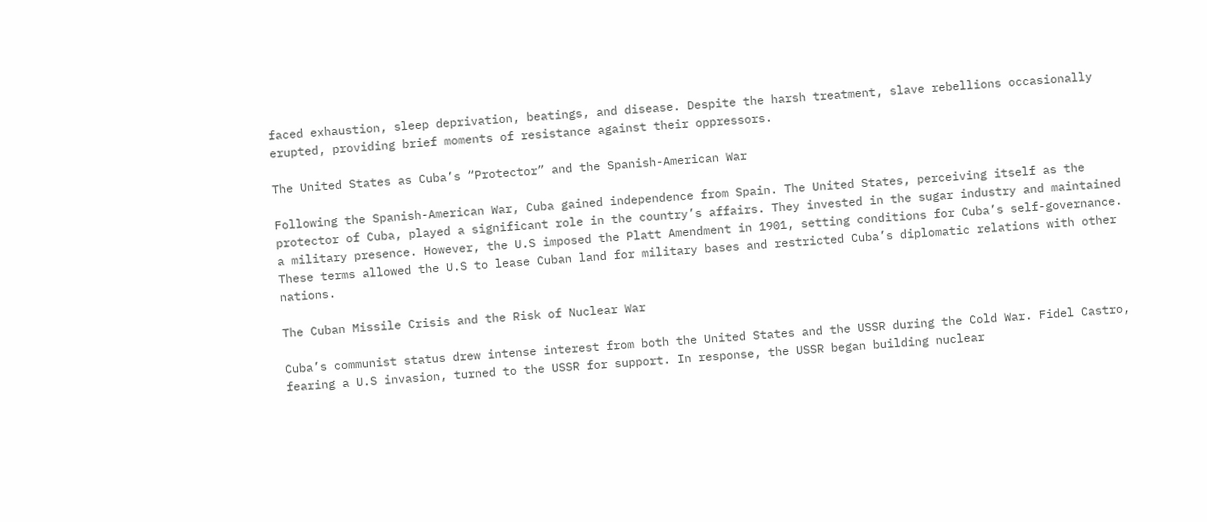faced exhaustion, sleep deprivation, beatings, and disease. Despite the harsh treatment, slave rebellions occasionally erupted, providing brief moments of resistance against their oppressors.

The United States as Cuba’s “Protector” and the Spanish-American War

Following the Spanish-American War, Cuba gained independence from Spain. The United States, perceiving itself as the protector of Cuba, played a significant role in the country’s affairs. They invested in the sugar industry and maintained a military presence. However, the U.S imposed the Platt Amendment in 1901, setting conditions for Cuba’s self-governance. These terms allowed the U.S to lease Cuban land for military bases and restricted Cuba’s diplomatic relations with other nations.

The Cuban Missile Crisis and the Risk of Nuclear War

Cuba’s communist status drew intense interest from both the United States and the USSR during the Cold War. Fidel Castro, fearing a U.S invasion, turned to the USSR for support. In response, the USSR began building nuclear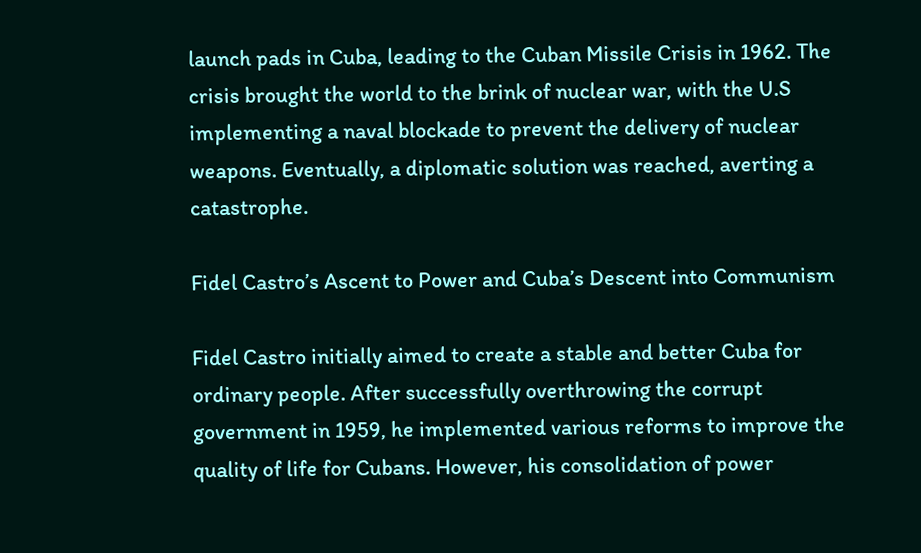launch pads in Cuba, leading to the Cuban Missile Crisis in 1962. The crisis brought the world to the brink of nuclear war, with the U.S implementing a naval blockade to prevent the delivery of nuclear weapons. Eventually, a diplomatic solution was reached, averting a catastrophe.

Fidel Castro’s Ascent to Power and Cuba’s Descent into Communism

Fidel Castro initially aimed to create a stable and better Cuba for ordinary people. After successfully overthrowing the corrupt government in 1959, he implemented various reforms to improve the quality of life for Cubans. However, his consolidation of power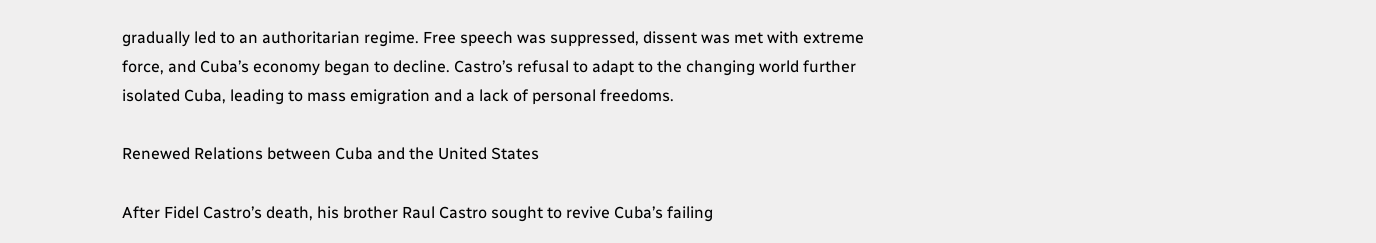gradually led to an authoritarian regime. Free speech was suppressed, dissent was met with extreme force, and Cuba’s economy began to decline. Castro’s refusal to adapt to the changing world further isolated Cuba, leading to mass emigration and a lack of personal freedoms.

Renewed Relations between Cuba and the United States

After Fidel Castro’s death, his brother Raul Castro sought to revive Cuba’s failing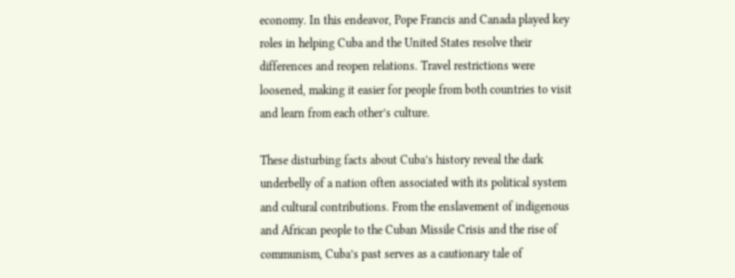economy. In this endeavor, Pope Francis and Canada played key roles in helping Cuba and the United States resolve their differences and reopen relations. Travel restrictions were loosened, making it easier for people from both countries to visit and learn from each other’s culture.

These disturbing facts about Cuba’s history reveal the dark underbelly of a nation often associated with its political system and cultural contributions. From the enslavement of indigenous and African people to the Cuban Missile Crisis and the rise of communism, Cuba’s past serves as a cautionary tale of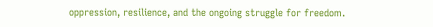oppression, resilience, and the ongoing struggle for freedom.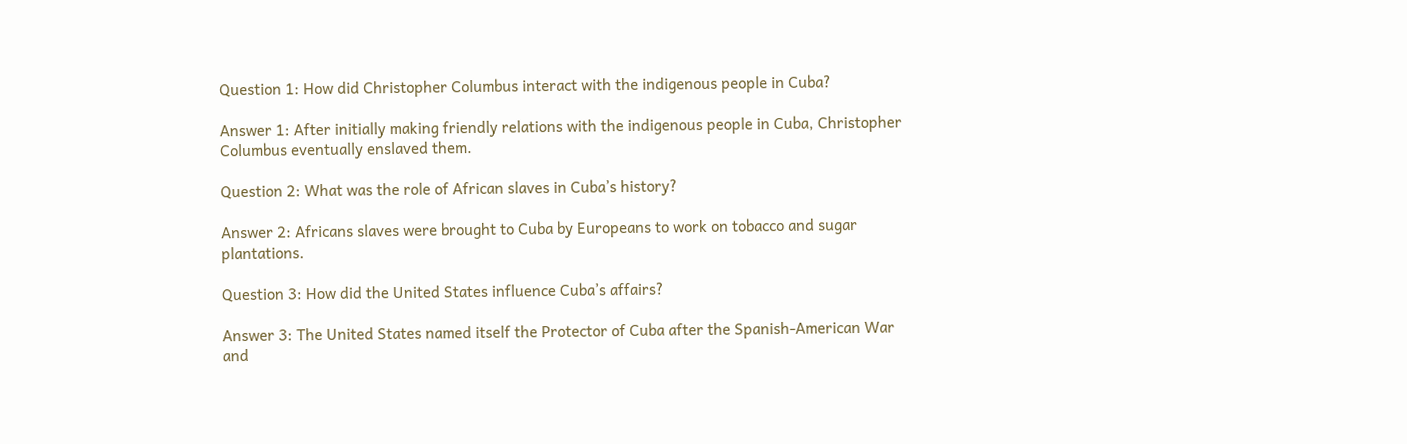Question 1: How did Christopher Columbus interact with the indigenous people in Cuba?

Answer 1: After initially making friendly relations with the indigenous people in Cuba, Christopher Columbus eventually enslaved them.

Question 2: What was the role of African slaves in Cuba’s history?

Answer 2: Africans slaves were brought to Cuba by Europeans to work on tobacco and sugar plantations.

Question 3: How did the United States influence Cuba’s affairs?

Answer 3: The United States named itself the Protector of Cuba after the Spanish-American War and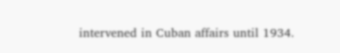intervened in Cuban affairs until 1934.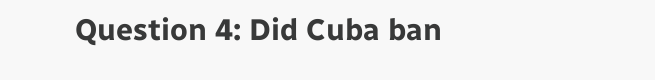Question 4: Did Cuba ban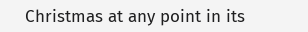Christmas at any point in its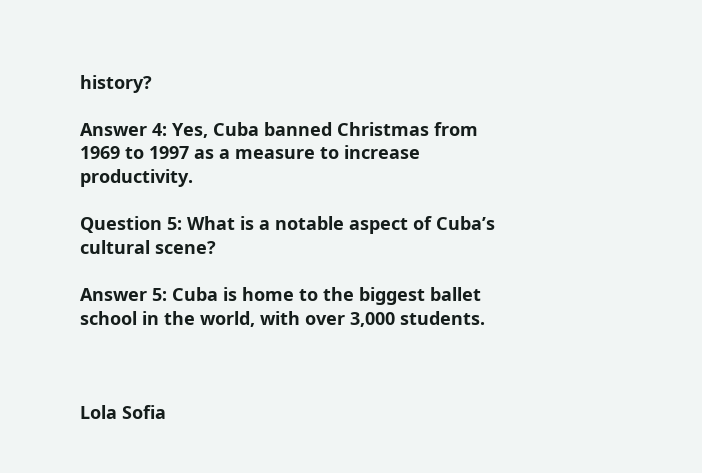history?

Answer 4: Yes, Cuba banned Christmas from 1969 to 1997 as a measure to increase productivity.

Question 5: What is a notable aspect of Cuba’s cultural scene?

Answer 5: Cuba is home to the biggest ballet school in the world, with over 3,000 students.



Lola Sofia